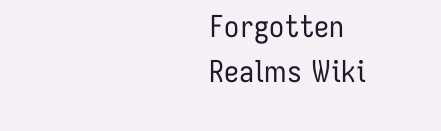Forgotten Realms Wiki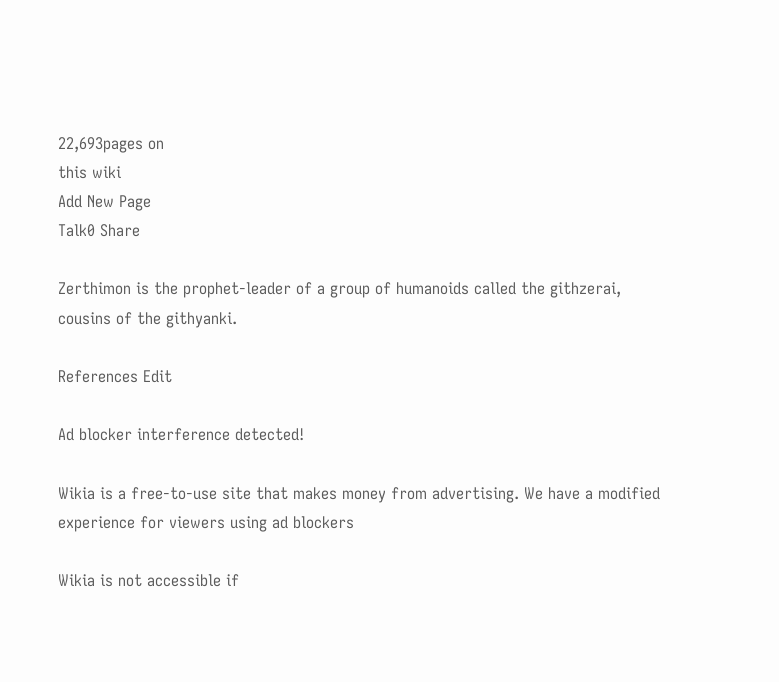22,693pages on
this wiki
Add New Page
Talk0 Share

Zerthimon is the prophet-leader of a group of humanoids called the githzerai, cousins of the githyanki.

References Edit

Ad blocker interference detected!

Wikia is a free-to-use site that makes money from advertising. We have a modified experience for viewers using ad blockers

Wikia is not accessible if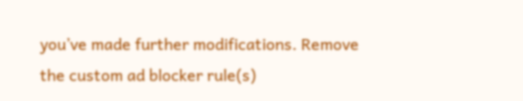you’ve made further modifications. Remove the custom ad blocker rule(s)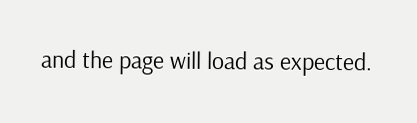and the page will load as expected.